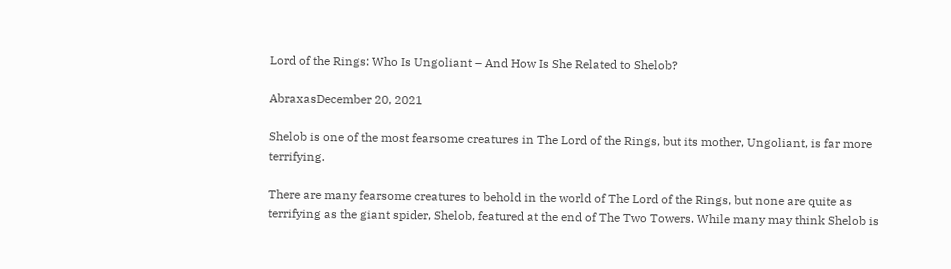Lord of the Rings: Who Is Ungoliant – And How Is She Related to Shelob?

AbraxasDecember 20, 2021

Shelob is one of the most fearsome creatures in The Lord of the Rings, but its mother, Ungoliant, is far more terrifying.

There are many fearsome creatures to behold in the world of The Lord of the Rings, but none are quite as terrifying as the giant spider, Shelob, featured at the end of The Two Towers. While many may think Shelob is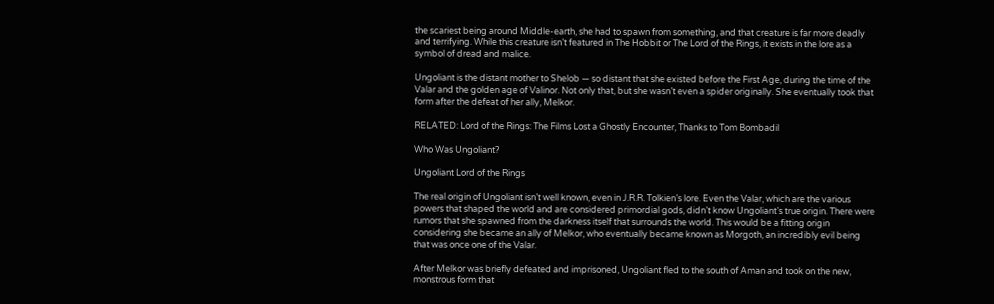the scariest being around Middle-earth, she had to spawn from something, and that creature is far more deadly and terrifying. While this creature isn’t featured in The Hobbit or The Lord of the Rings, it exists in the lore as a symbol of dread and malice.

Ungoliant is the distant mother to Shelob — so distant that she existed before the First Age, during the time of the Valar and the golden age of Valinor. Not only that, but she wasn’t even a spider originally. She eventually took that form after the defeat of her ally, Melkor.

RELATED: Lord of the Rings: The Films Lost a Ghostly Encounter, Thanks to Tom Bombadil

Who Was Ungoliant?

Ungoliant Lord of the Rings

The real origin of Ungoliant isn’t well known, even in J.R.R. Tolkien’s lore. Even the Valar, which are the various powers that shaped the world and are considered primordial gods, didn’t know Ungoliant’s true origin. There were rumors that she spawned from the darkness itself that surrounds the world. This would be a fitting origin considering she became an ally of Melkor, who eventually became known as Morgoth, an incredibly evil being that was once one of the Valar.

After Melkor was briefly defeated and imprisoned, Ungoliant fled to the south of Aman and took on the new, monstrous form that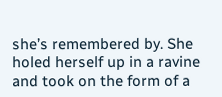she’s remembered by. She holed herself up in a ravine and took on the form of a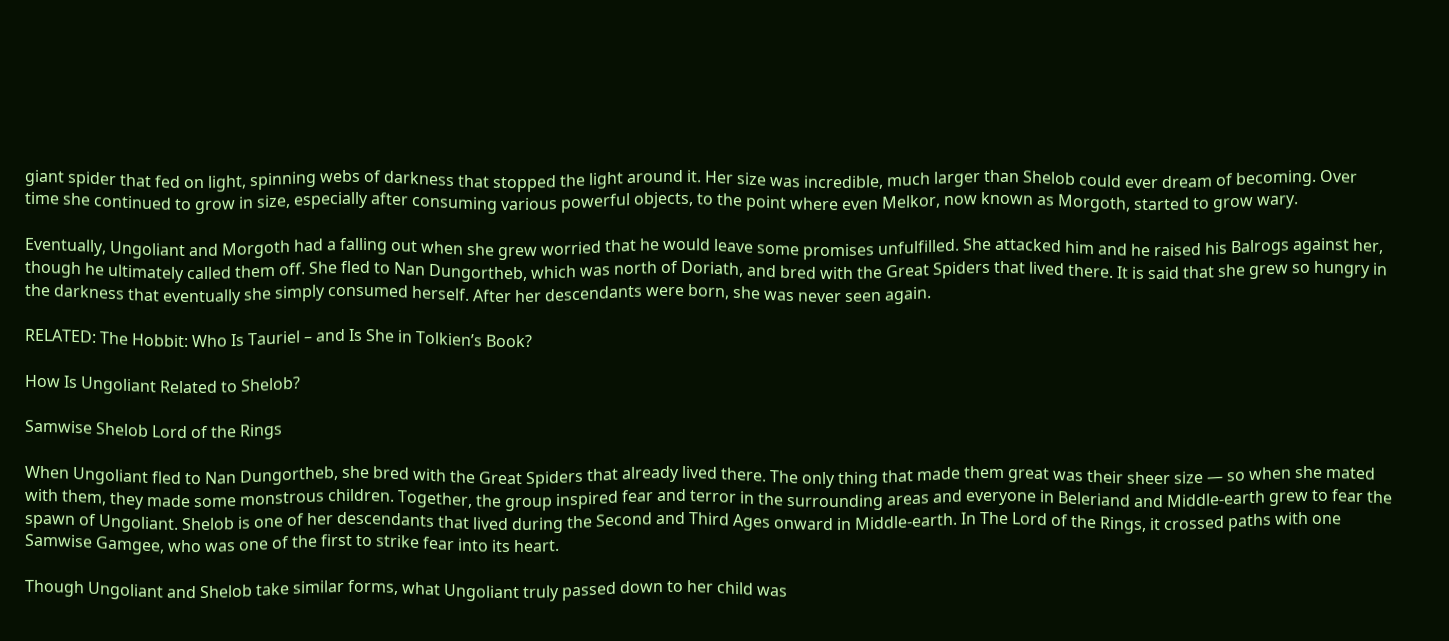giant spider that fed on light, spinning webs of darkness that stopped the light around it. Her size was incredible, much larger than Shelob could ever dream of becoming. Over time she continued to grow in size, especially after consuming various powerful objects, to the point where even Melkor, now known as Morgoth, started to grow wary.

Eventually, Ungoliant and Morgoth had a falling out when she grew worried that he would leave some promises unfulfilled. She attacked him and he raised his Balrogs against her, though he ultimately called them off. She fled to Nan Dungortheb, which was north of Doriath, and bred with the Great Spiders that lived there. It is said that she grew so hungry in the darkness that eventually she simply consumed herself. After her descendants were born, she was never seen again.

RELATED: The Hobbit: Who Is Tauriel – and Is She in Tolkien’s Book?

How Is Ungoliant Related to Shelob?

Samwise Shelob Lord of the Rings

When Ungoliant fled to Nan Dungortheb, she bred with the Great Spiders that already lived there. The only thing that made them great was their sheer size — so when she mated with them, they made some monstrous children. Together, the group inspired fear and terror in the surrounding areas and everyone in Beleriand and Middle-earth grew to fear the spawn of Ungoliant. Shelob is one of her descendants that lived during the Second and Third Ages onward in Middle-earth. In The Lord of the Rings, it crossed paths with one Samwise Gamgee, who was one of the first to strike fear into its heart.

Though Ungoliant and Shelob take similar forms, what Ungoliant truly passed down to her child was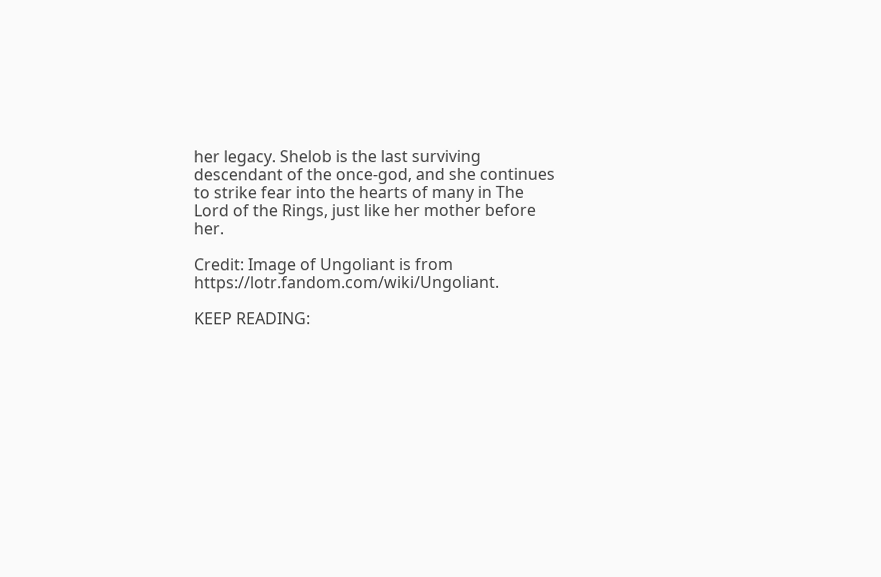her legacy. Shelob is the last surviving descendant of the once-god, and she continues to strike fear into the hearts of many in The Lord of the Rings, just like her mother before her.

Credit: Image of Ungoliant is from https://lotr.fandom.com/wiki/Ungoliant.

KEEP READING: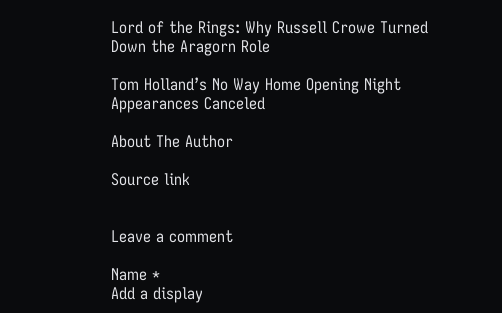Lord of the Rings: Why Russell Crowe Turned Down the Aragorn Role

Tom Holland’s No Way Home Opening Night Appearances Canceled

About The Author

Source link


Leave a comment

Name *
Add a display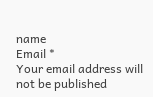name
Email *
Your email address will not be published